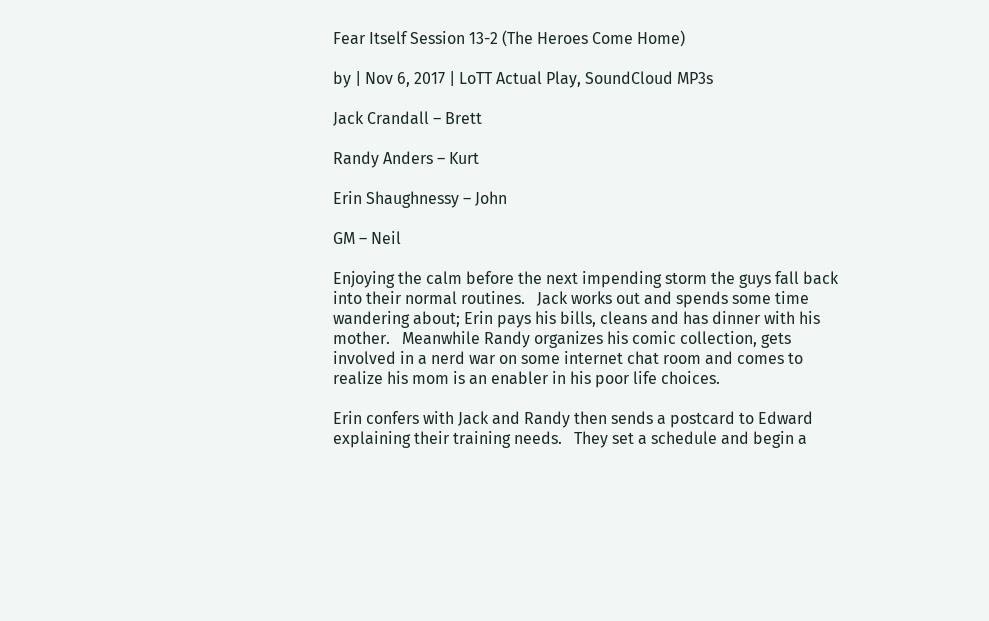Fear Itself Session 13-2 (The Heroes Come Home)

by | Nov 6, 2017 | LoTT Actual Play, SoundCloud MP3s

Jack Crandall – Brett

Randy Anders – Kurt

Erin Shaughnessy – John

GM – Neil

Enjoying the calm before the next impending storm the guys fall back into their normal routines.   Jack works out and spends some time wandering about; Erin pays his bills, cleans and has dinner with his mother.   Meanwhile Randy organizes his comic collection, gets involved in a nerd war on some internet chat room and comes to realize his mom is an enabler in his poor life choices.

Erin confers with Jack and Randy then sends a postcard to Edward explaining their training needs.   They set a schedule and begin a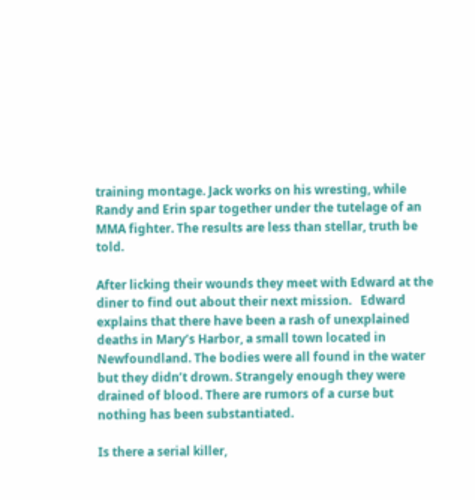training montage. Jack works on his wresting, while Randy and Erin spar together under the tutelage of an MMA fighter. The results are less than stellar, truth be told.

After licking their wounds they meet with Edward at the diner to find out about their next mission.   Edward explains that there have been a rash of unexplained deaths in Mary’s Harbor, a small town located in Newfoundland. The bodies were all found in the water but they didn’t drown. Strangely enough they were drained of blood. There are rumors of a curse but nothing has been substantiated.

Is there a serial killer,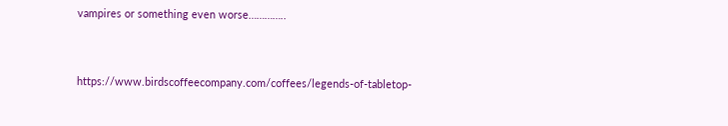vampires or something even worse…………..


https://www.birdscoffeecompany.com/coffees/legends-of-tabletop-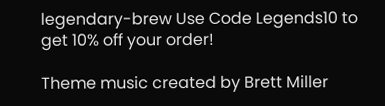legendary-brew Use Code Legends10 to get 10% off your order!

Theme music created by Brett Miller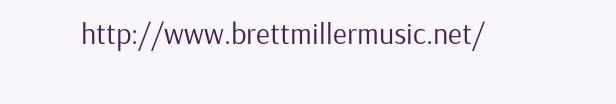http://www.brettmillermusic.net/